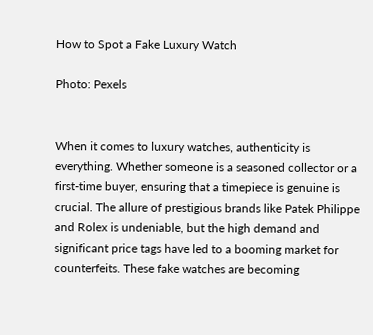How to Spot a Fake Luxury Watch

Photo: Pexels


When it comes to luxury watches, authenticity is everything. Whether someone is a seasoned collector or a first-time buyer, ensuring that a timepiece is genuine is crucial. The allure of prestigious brands like Patek Philippe and Rolex is undeniable, but the high demand and significant price tags have led to a booming market for counterfeits. These fake watches are becoming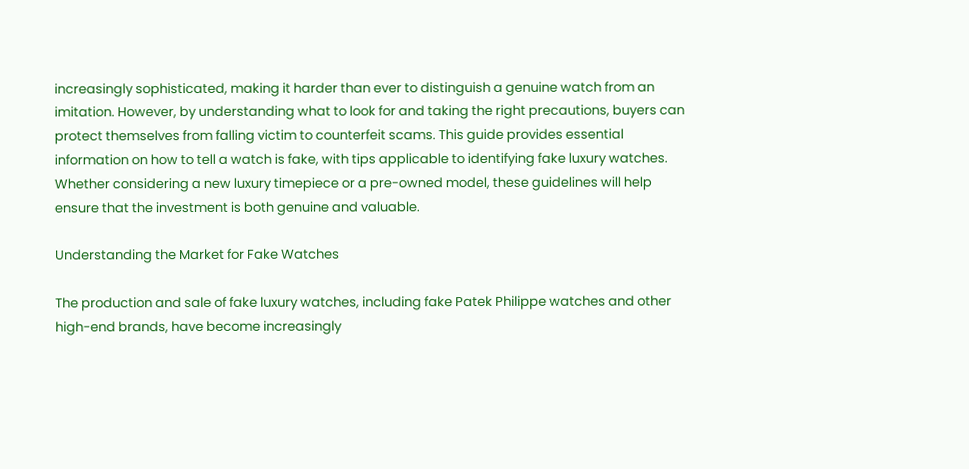increasingly sophisticated, making it harder than ever to distinguish a genuine watch from an imitation. However, by understanding what to look for and taking the right precautions, buyers can protect themselves from falling victim to counterfeit scams. This guide provides essential information on how to tell a watch is fake, with tips applicable to identifying fake luxury watches. Whether considering a new luxury timepiece or a pre-owned model, these guidelines will help ensure that the investment is both genuine and valuable.

Understanding the Market for Fake Watches

The production and sale of fake luxury watches, including fake Patek Philippe watches and other high-end brands, have become increasingly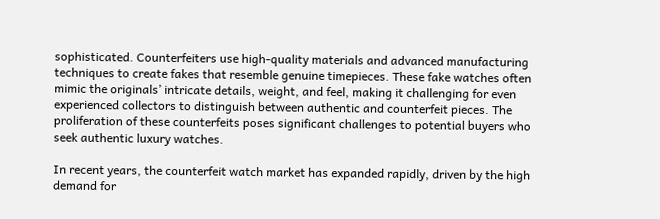sophisticated. Counterfeiters use high-quality materials and advanced manufacturing techniques to create fakes that resemble genuine timepieces. These fake watches often mimic the originals’ intricate details, weight, and feel, making it challenging for even experienced collectors to distinguish between authentic and counterfeit pieces. The proliferation of these counterfeits poses significant challenges to potential buyers who seek authentic luxury watches.

In recent years, the counterfeit watch market has expanded rapidly, driven by the high demand for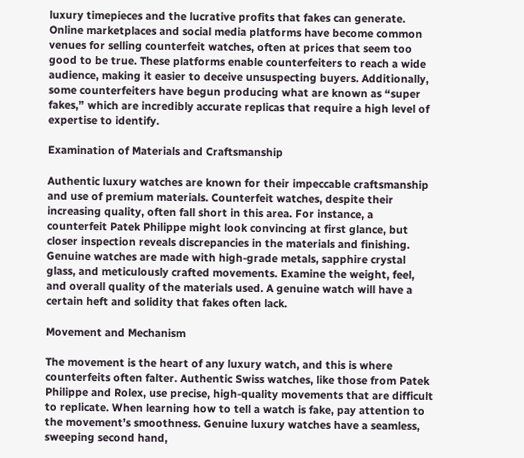luxury timepieces and the lucrative profits that fakes can generate. Online marketplaces and social media platforms have become common venues for selling counterfeit watches, often at prices that seem too good to be true. These platforms enable counterfeiters to reach a wide audience, making it easier to deceive unsuspecting buyers. Additionally, some counterfeiters have begun producing what are known as “super fakes,” which are incredibly accurate replicas that require a high level of expertise to identify.

Examination of Materials and Craftsmanship

Authentic luxury watches are known for their impeccable craftsmanship and use of premium materials. Counterfeit watches, despite their increasing quality, often fall short in this area. For instance, a counterfeit Patek Philippe might look convincing at first glance, but closer inspection reveals discrepancies in the materials and finishing. Genuine watches are made with high-grade metals, sapphire crystal glass, and meticulously crafted movements. Examine the weight, feel, and overall quality of the materials used. A genuine watch will have a certain heft and solidity that fakes often lack.

Movement and Mechanism

The movement is the heart of any luxury watch, and this is where counterfeits often falter. Authentic Swiss watches, like those from Patek Philippe and Rolex, use precise, high-quality movements that are difficult to replicate. When learning how to tell a watch is fake, pay attention to the movement’s smoothness. Genuine luxury watches have a seamless, sweeping second hand,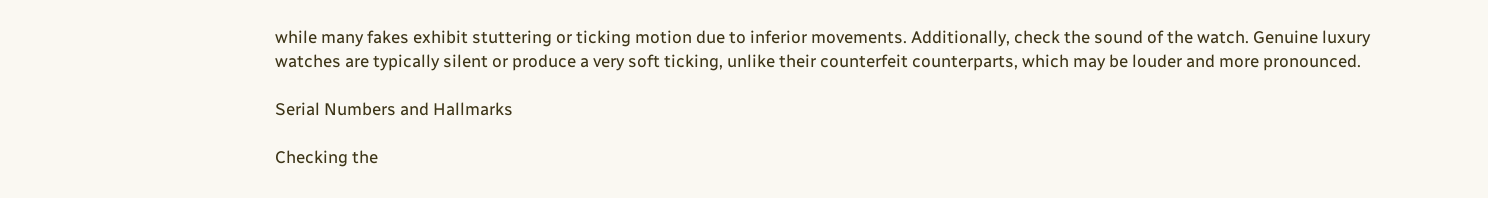while many fakes exhibit stuttering or ticking motion due to inferior movements. Additionally, check the sound of the watch. Genuine luxury watches are typically silent or produce a very soft ticking, unlike their counterfeit counterparts, which may be louder and more pronounced.

Serial Numbers and Hallmarks

Checking the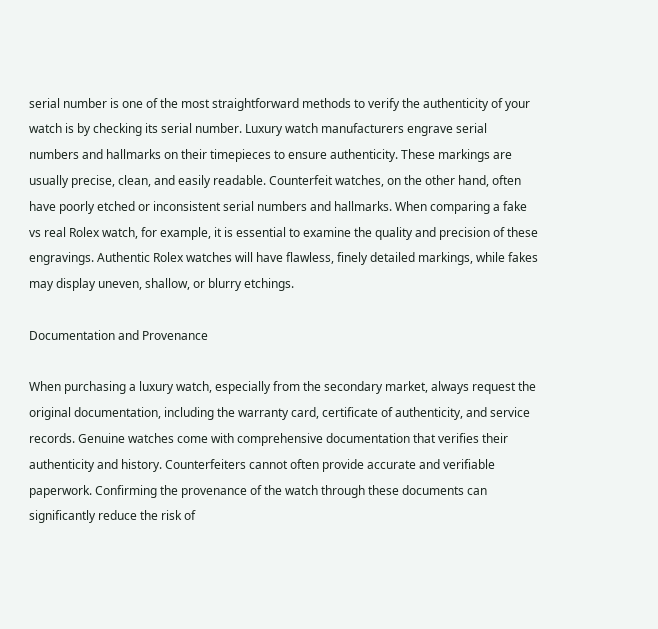serial number is one of the most straightforward methods to verify the authenticity of your watch is by checking its serial number. Luxury watch manufacturers engrave serial numbers and hallmarks on their timepieces to ensure authenticity. These markings are usually precise, clean, and easily readable. Counterfeit watches, on the other hand, often have poorly etched or inconsistent serial numbers and hallmarks. When comparing a fake vs real Rolex watch, for example, it is essential to examine the quality and precision of these engravings. Authentic Rolex watches will have flawless, finely detailed markings, while fakes may display uneven, shallow, or blurry etchings.

Documentation and Provenance

When purchasing a luxury watch, especially from the secondary market, always request the original documentation, including the warranty card, certificate of authenticity, and service records. Genuine watches come with comprehensive documentation that verifies their authenticity and history. Counterfeiters cannot often provide accurate and verifiable paperwork. Confirming the provenance of the watch through these documents can significantly reduce the risk of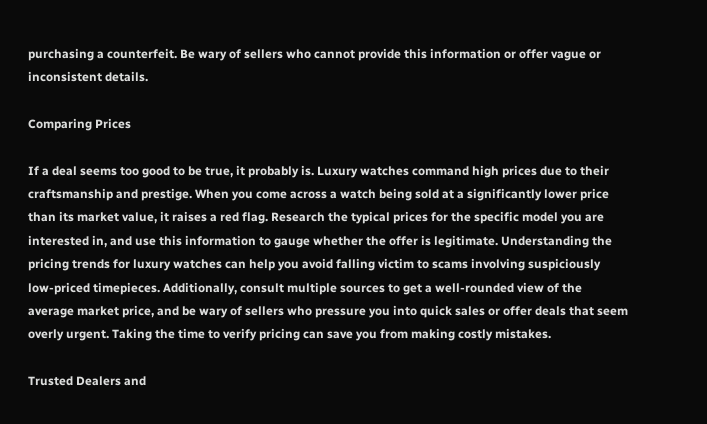purchasing a counterfeit. Be wary of sellers who cannot provide this information or offer vague or inconsistent details.

Comparing Prices

If a deal seems too good to be true, it probably is. Luxury watches command high prices due to their craftsmanship and prestige. When you come across a watch being sold at a significantly lower price than its market value, it raises a red flag. Research the typical prices for the specific model you are interested in, and use this information to gauge whether the offer is legitimate. Understanding the pricing trends for luxury watches can help you avoid falling victim to scams involving suspiciously low-priced timepieces. Additionally, consult multiple sources to get a well-rounded view of the average market price, and be wary of sellers who pressure you into quick sales or offer deals that seem overly urgent. Taking the time to verify pricing can save you from making costly mistakes.

Trusted Dealers and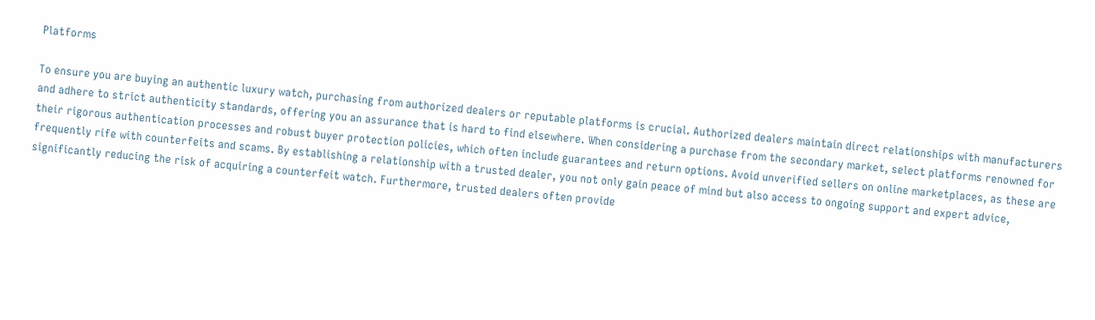Platforms

To ensure you are buying an authentic luxury watch, purchasing from authorized dealers or reputable platforms is crucial. Authorized dealers maintain direct relationships with manufacturers and adhere to strict authenticity standards, offering you an assurance that is hard to find elsewhere. When considering a purchase from the secondary market, select platforms renowned for their rigorous authentication processes and robust buyer protection policies, which often include guarantees and return options. Avoid unverified sellers on online marketplaces, as these are frequently rife with counterfeits and scams. By establishing a relationship with a trusted dealer, you not only gain peace of mind but also access to ongoing support and expert advice, significantly reducing the risk of acquiring a counterfeit watch. Furthermore, trusted dealers often provide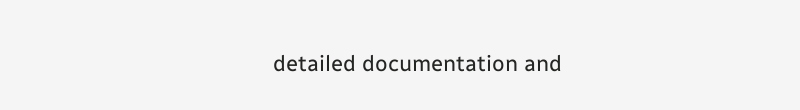detailed documentation and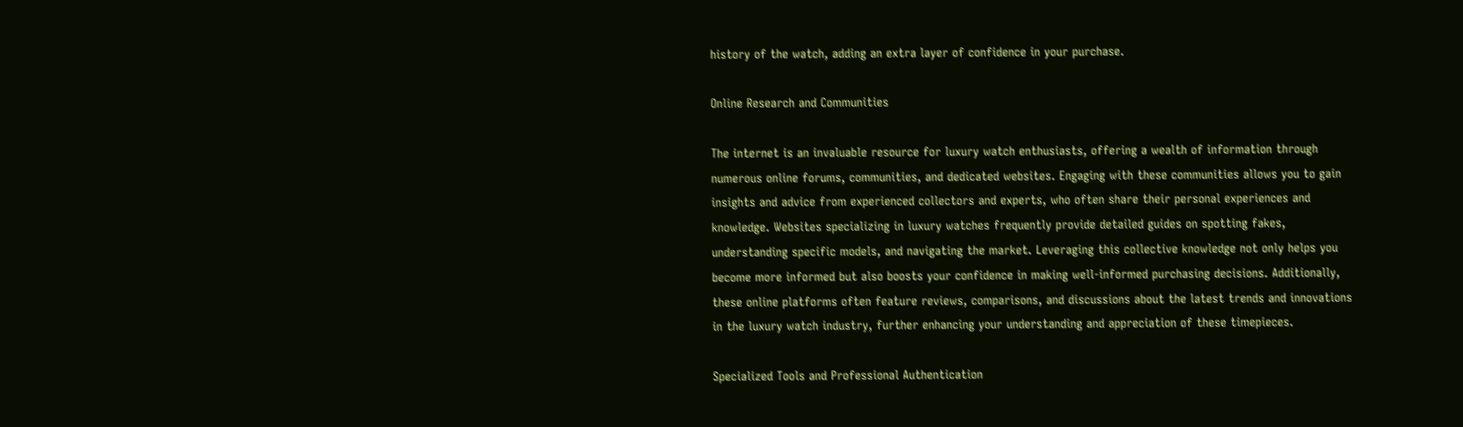history of the watch, adding an extra layer of confidence in your purchase.

Online Research and Communities

The internet is an invaluable resource for luxury watch enthusiasts, offering a wealth of information through numerous online forums, communities, and dedicated websites. Engaging with these communities allows you to gain insights and advice from experienced collectors and experts, who often share their personal experiences and knowledge. Websites specializing in luxury watches frequently provide detailed guides on spotting fakes, understanding specific models, and navigating the market. Leveraging this collective knowledge not only helps you become more informed but also boosts your confidence in making well-informed purchasing decisions. Additionally, these online platforms often feature reviews, comparisons, and discussions about the latest trends and innovations in the luxury watch industry, further enhancing your understanding and appreciation of these timepieces.

Specialized Tools and Professional Authentication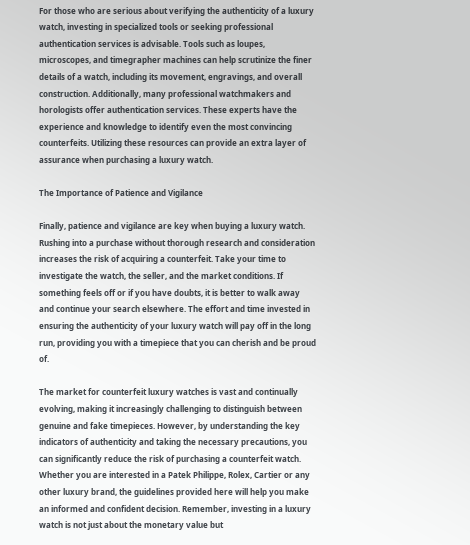For those who are serious about verifying the authenticity of a luxury watch, investing in specialized tools or seeking professional authentication services is advisable. Tools such as loupes, microscopes, and timegrapher machines can help scrutinize the finer details of a watch, including its movement, engravings, and overall construction. Additionally, many professional watchmakers and horologists offer authentication services. These experts have the experience and knowledge to identify even the most convincing counterfeits. Utilizing these resources can provide an extra layer of assurance when purchasing a luxury watch.

The Importance of Patience and Vigilance

Finally, patience and vigilance are key when buying a luxury watch. Rushing into a purchase without thorough research and consideration increases the risk of acquiring a counterfeit. Take your time to investigate the watch, the seller, and the market conditions. If something feels off or if you have doubts, it is better to walk away and continue your search elsewhere. The effort and time invested in ensuring the authenticity of your luxury watch will pay off in the long run, providing you with a timepiece that you can cherish and be proud of.

The market for counterfeit luxury watches is vast and continually evolving, making it increasingly challenging to distinguish between genuine and fake timepieces. However, by understanding the key indicators of authenticity and taking the necessary precautions, you can significantly reduce the risk of purchasing a counterfeit watch. Whether you are interested in a Patek Philippe, Rolex, Cartier or any other luxury brand, the guidelines provided here will help you make an informed and confident decision. Remember, investing in a luxury watch is not just about the monetary value but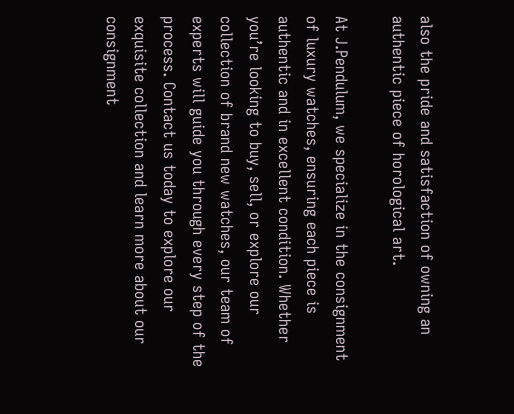also the pride and satisfaction of owning an authentic piece of horological art.

At J.Pendulum, we specialize in the consignment of luxury watches, ensuring each piece is authentic and in excellent condition. Whether you’re looking to buy, sell, or explore our collection of brand new watches, our team of experts will guide you through every step of the process. Contact us today to explore our exquisite collection and learn more about our consignment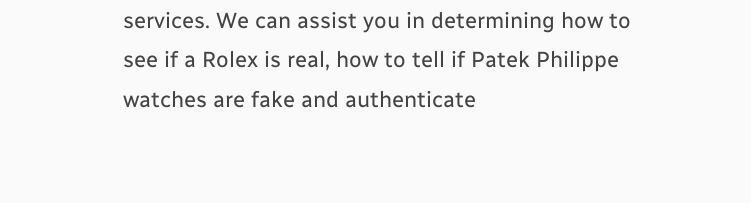services. We can assist you in determining how to see if a Rolex is real, how to tell if Patek Philippe watches are fake and authenticate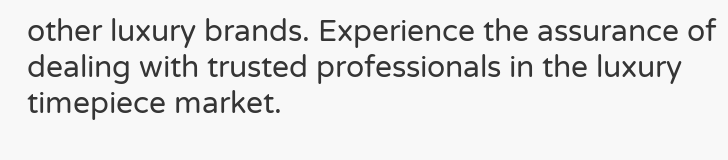other luxury brands. Experience the assurance of dealing with trusted professionals in the luxury timepiece market.